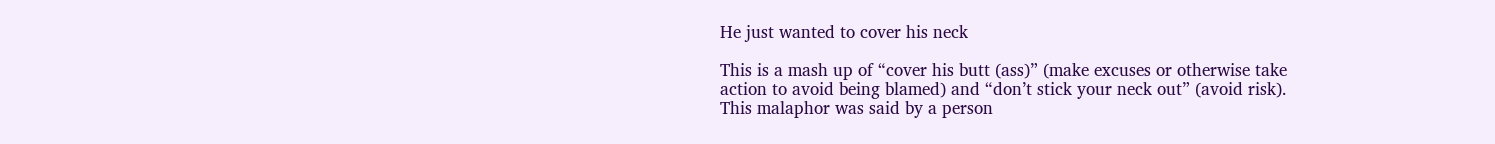He just wanted to cover his neck

This is a mash up of “cover his butt (ass)” (make excuses or otherwise take action to avoid being blamed) and “don’t stick your neck out” (avoid risk).  This malaphor was said by a person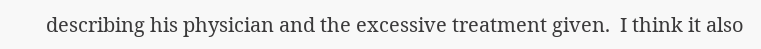describing his physician and the excessive treatment given.  I think it also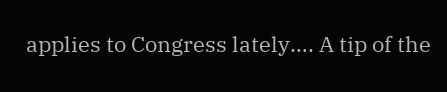applies to Congress lately…. A tip of the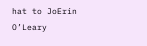hat to JoErin O’Leary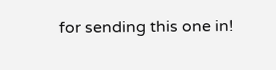for sending this one in!